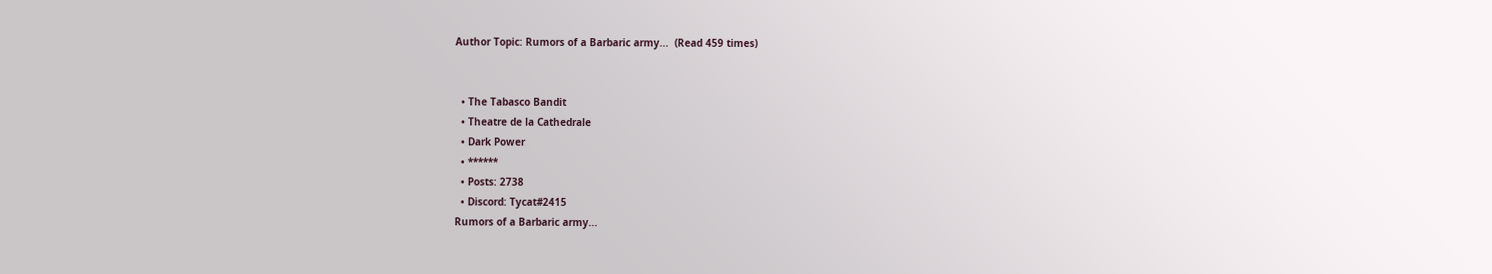Author Topic: Rumors of a Barbaric army...  (Read 459 times)


  • The Tabasco Bandit
  • Theatre de la Cathedrale
  • Dark Power
  • ******
  • Posts: 2738
  • Discord: Tycat#2415
Rumors of a Barbaric army...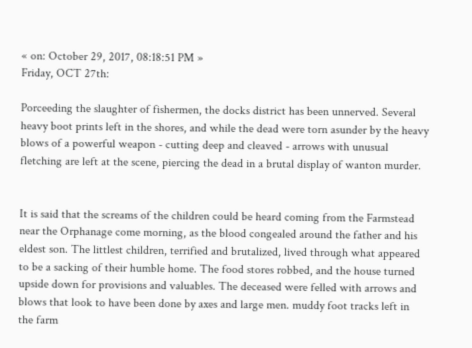« on: October 29, 2017, 08:18:51 PM »
Friday, OCT 27th:

Porceeding the slaughter of fishermen, the docks district has been unnerved. Several heavy boot prints left in the shores, and while the dead were torn asunder by the heavy blows of a powerful weapon - cutting deep and cleaved - arrows with unusual fletching are left at the scene, piercing the dead in a brutal display of wanton murder.


It is said that the screams of the children could be heard coming from the Farmstead near the Orphanage come morning, as the blood congealed around the father and his eldest son. The littlest children, terrified and brutalized, lived through what appeared to be a sacking of their humble home. The food stores robbed, and the house turned upside down for provisions and valuables. The deceased were felled with arrows and blows that look to have been done by axes and large men. muddy foot tracks left in the farm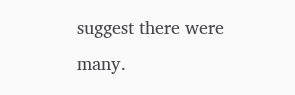suggest there were many.